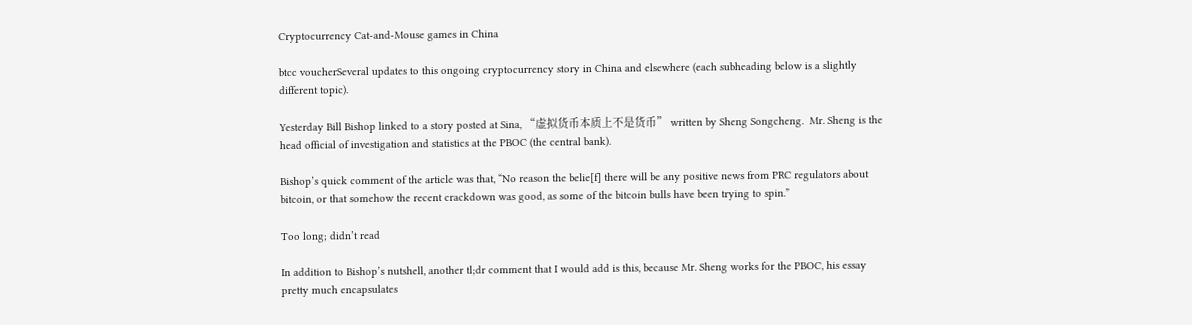Cryptocurrency Cat-and-Mouse games in China

btcc voucherSeveral updates to this ongoing cryptocurrency story in China and elsewhere (each subheading below is a slightly different topic).

Yesterday Bill Bishop linked to a story posted at Sina, “虚拟货币本质上不是货币” written by Sheng Songcheng.  Mr. Sheng is the head official of investigation and statistics at the PBOC (the central bank).

Bishop’s quick comment of the article was that, “No reason the belie[f] there will be any positive news from PRC regulators about bitcoin, or that somehow the recent crackdown was good, as some of the bitcoin bulls have been trying to spin.”

Too long; didn’t read

In addition to Bishop’s nutshell, another tl;dr comment that I would add is this, because Mr. Sheng works for the PBOC, his essay pretty much encapsulates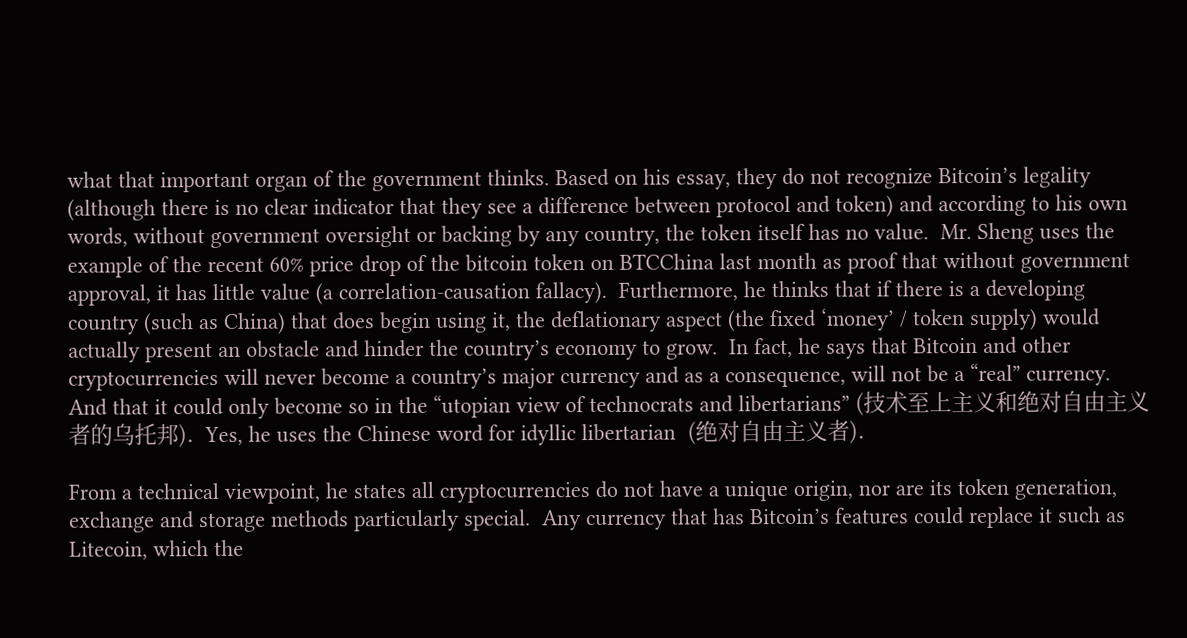what that important organ of the government thinks. Based on his essay, they do not recognize Bitcoin’s legality (although there is no clear indicator that they see a difference between protocol and token) and according to his own words, without government oversight or backing by any country, the token itself has no value.  Mr. Sheng uses the example of the recent 60% price drop of the bitcoin token on BTCChina last month as proof that without government approval, it has little value (a correlation-causation fallacy).  Furthermore, he thinks that if there is a developing country (such as China) that does begin using it, the deflationary aspect (the fixed ‘money’ / token supply) would actually present an obstacle and hinder the country’s economy to grow.  In fact, he says that Bitcoin and other cryptocurrencies will never become a country’s major currency and as a consequence, will not be a “real” currency.  And that it could only become so in the “utopian view of technocrats and libertarians” (技术至上主义和绝对自由主义者的乌托邦).  Yes, he uses the Chinese word for idyllic libertarian  (绝对自由主义者).

From a technical viewpoint, he states all cryptocurrencies do not have a unique origin, nor are its token generation, exchange and storage methods particularly special.  Any currency that has Bitcoin’s features could replace it such as Litecoin, which the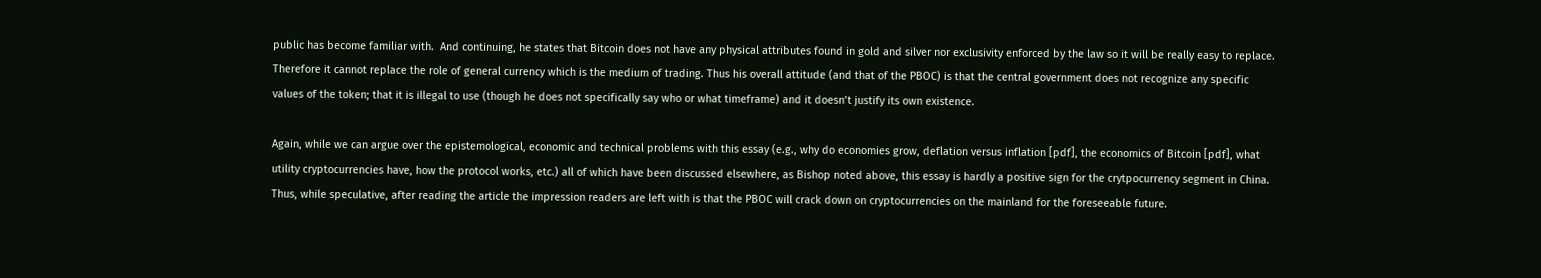public has become familiar with.  And continuing, he states that Bitcoin does not have any physical attributes found in gold and silver nor exclusivity enforced by the law so it will be really easy to replace.  Therefore it cannot replace the role of general currency which is the medium of trading. Thus his overall attitude (and that of the PBOC) is that the central government does not recognize any specific values of the token; that it is illegal to use (though he does not specifically say who or what timeframe) and it doesn’t justify its own existence.

Again, while we can argue over the epistemological, economic and technical problems with this essay (e.g., why do economies grow, deflation versus inflation [pdf], the economics of Bitcoin [pdf], what utility cryptocurrencies have, how the protocol works, etc.) all of which have been discussed elsewhere, as Bishop noted above, this essay is hardly a positive sign for the crytpocurrency segment in China.  Thus, while speculative, after reading the article the impression readers are left with is that the PBOC will crack down on cryptocurrencies on the mainland for the foreseeable future.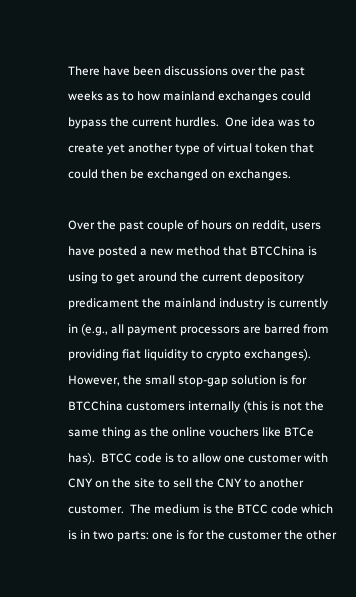There have been discussions over the past weeks as to how mainland exchanges could bypass the current hurdles.  One idea was to create yet another type of virtual token that could then be exchanged on exchanges.

Over the past couple of hours on reddit, users have posted a new method that BTCChina is using to get around the current depository predicament the mainland industry is currently in (e.g., all payment processors are barred from providing fiat liquidity to crypto exchanges).  However, the small stop-gap solution is for BTCChina customers internally (this is not the same thing as the online vouchers like BTCe has).  BTCC code is to allow one customer with CNY on the site to sell the CNY to another customer.  The medium is the BTCC code which is in two parts: one is for the customer the other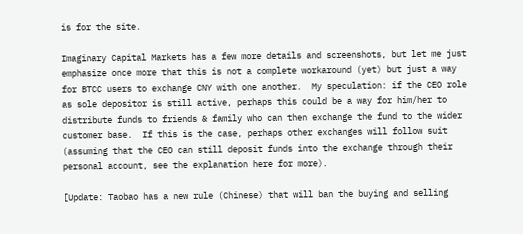is for the site.

Imaginary Capital Markets has a few more details and screenshots, but let me just emphasize once more that this is not a complete workaround (yet) but just a way for BTCC users to exchange CNY with one another.  My speculation: if the CEO role as sole depositor is still active, perhaps this could be a way for him/her to distribute funds to friends & family who can then exchange the fund to the wider customer base.  If this is the case, perhaps other exchanges will follow suit (assuming that the CEO can still deposit funds into the exchange through their personal account, see the explanation here for more).

[Update: Taobao has a new rule (Chinese) that will ban the buying and selling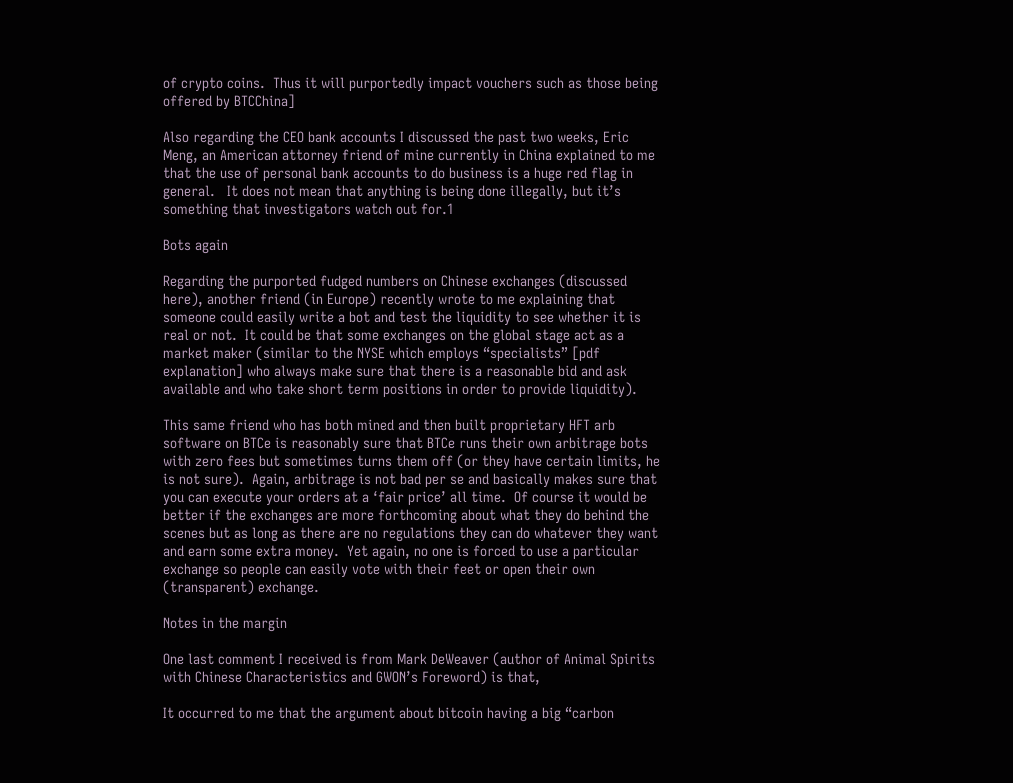of crypto coins.  Thus it will purportedly impact vouchers such as those being offered by BTCChina]

Also regarding the CEO bank accounts I discussed the past two weeks, Eric Meng, an American attorney friend of mine currently in China explained to me that the use of personal bank accounts to do business is a huge red flag in general.   It does not mean that anything is being done illegally, but it’s something that investigators watch out for.1

Bots again

Regarding the purported fudged numbers on Chinese exchanges (discussed here), another friend (in Europe) recently wrote to me explaining that someone could easily write a bot and test the liquidity to see whether it is real or not.  It could be that some exchanges on the global stage act as a market maker (similar to the NYSE which employs “specialists” [pdf explanation] who always make sure that there is a reasonable bid and ask available and who take short term positions in order to provide liquidity).

This same friend who has both mined and then built proprietary HFT arb software on BTCe is reasonably sure that BTCe runs their own arbitrage bots with zero fees but sometimes turns them off (or they have certain limits, he is not sure).  Again, arbitrage is not bad per se and basically makes sure that you can execute your orders at a ‘fair price’ all time.  Of course it would be better if the exchanges are more forthcoming about what they do behind the scenes but as long as there are no regulations they can do whatever they want and earn some extra money.  Yet again, no one is forced to use a particular exchange so people can easily vote with their feet or open their own (transparent) exchange.

Notes in the margin

One last comment I received is from Mark DeWeaver (author of Animal Spirits with Chinese Characteristics and GWON’s Foreword) is that,

It occurred to me that the argument about bitcoin having a big “carbon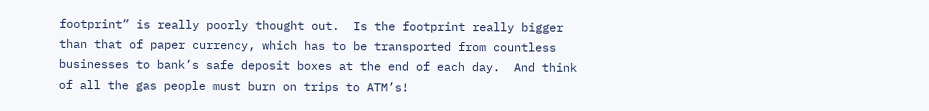footprint” is really poorly thought out.  Is the footprint really bigger than that of paper currency, which has to be transported from countless businesses to bank’s safe deposit boxes at the end of each day.  And think of all the gas people must burn on trips to ATM’s!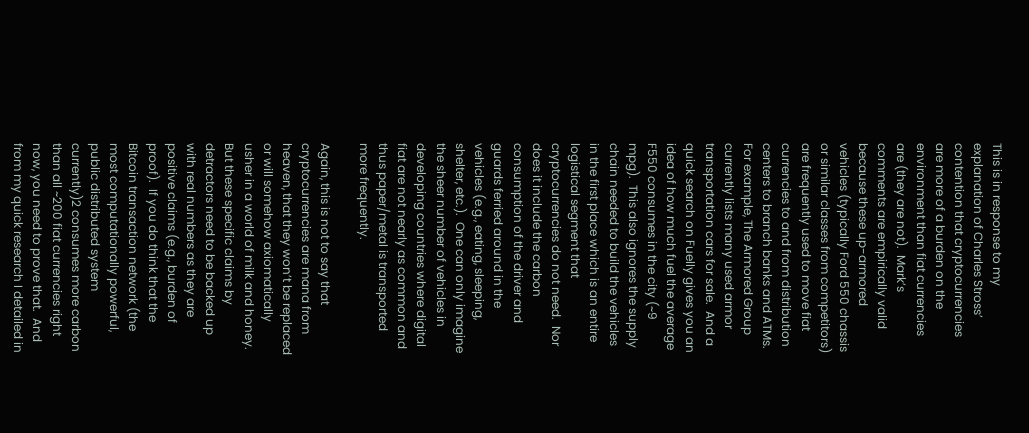This is in response to my explanation of Charles Stross’ contention that cryptocurrencies are more of a burden on the environment than fiat currencies are (they are not).  Mark’s comments are empirically valid because these up-armored vehicles (typically Ford 550 chassis or similar classes from competitors) are frequently used to move fiat currencies to and from distribution centers to branch banks and ATMs.  For example, The Armored Group currently lists many used armor transportation cars for sale.  And a quick search on Fuelly gives you an idea of how much fuel the average F550 consumes in the city (~9 mpg).  This also ignores the supply chain needed to build the vehicles in the first place which is an entire logistical segment that cryptocurrencies do not need.  Nor does it include the carbon consumption of the driver and guards ferried around in the vehicles (e.g., eating, sleeping, shelter, etc.).  One can only imagine the sheer number of vehicles in developing countries where digital fiat are not nearly as common and thus paper/metal is transported more frequently.

Again, this is not to say that cryptocurrencies are mana from heaven, that they won’t be replaced or will somehow axiomatically usher in a world of milk and honey.  But these specific claims by detractors need to be backed up with real numbers as they are positive claims (e.g., burden of proof).  If you do think that the Bitcoin transaction network (the most computationally powerful, public distributed system currently)2 consumes more carbon than all ~200 fiat currencies right now, you need to prove that.  And from my quick research I detailed in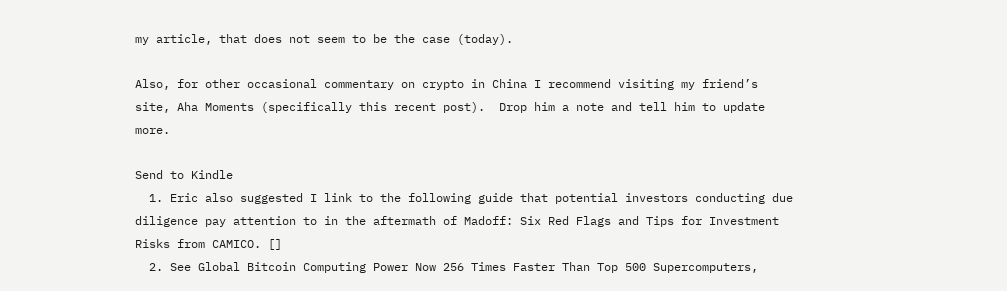my article, that does not seem to be the case (today).

Also, for other occasional commentary on crypto in China I recommend visiting my friend’s site, Aha Moments (specifically this recent post).  Drop him a note and tell him to update more.

Send to Kindle
  1. Eric also suggested I link to the following guide that potential investors conducting due diligence pay attention to in the aftermath of Madoff: Six Red Flags and Tips for Investment Risks from CAMICO. []
  2. See Global Bitcoin Computing Power Now 256 Times Faster Than Top 500 Supercomputers,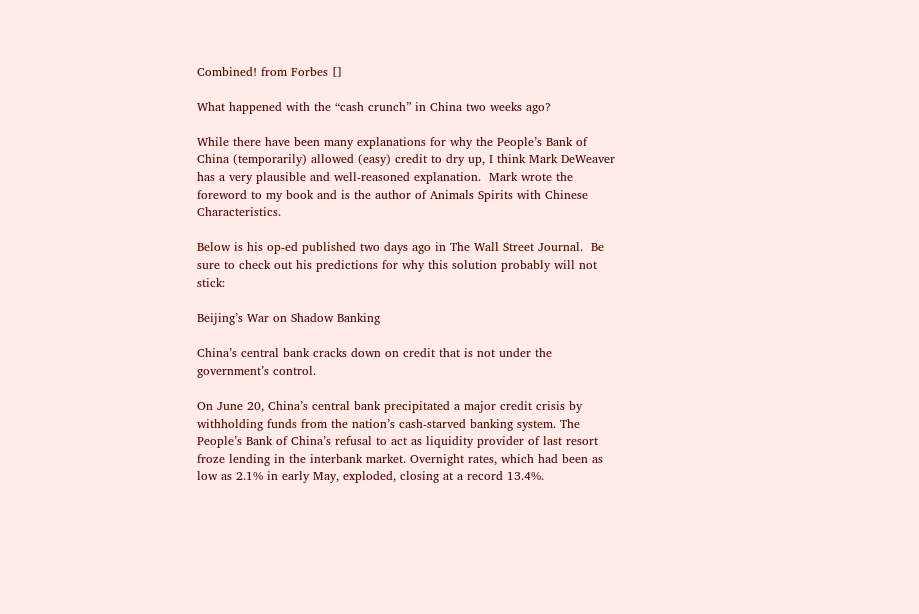Combined! from Forbes []

What happened with the “cash crunch” in China two weeks ago?

While there have been many explanations for why the People’s Bank of China (temporarily) allowed (easy) credit to dry up, I think Mark DeWeaver has a very plausible and well-reasoned explanation.  Mark wrote the foreword to my book and is the author of Animals Spirits with Chinese Characteristics.

Below is his op-ed published two days ago in The Wall Street Journal.  Be sure to check out his predictions for why this solution probably will not stick:

Beijing’s War on Shadow Banking

China’s central bank cracks down on credit that is not under the government’s control.

On June 20, China’s central bank precipitated a major credit crisis by withholding funds from the nation’s cash-starved banking system. The People’s Bank of China’s refusal to act as liquidity provider of last resort froze lending in the interbank market. Overnight rates, which had been as low as 2.1% in early May, exploded, closing at a record 13.4%.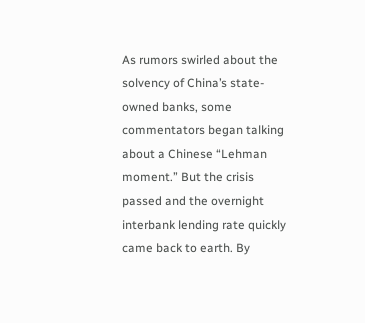As rumors swirled about the solvency of China’s state-owned banks, some commentators began talking about a Chinese “Lehman moment.” But the crisis passed and the overnight interbank lending rate quickly came back to earth. By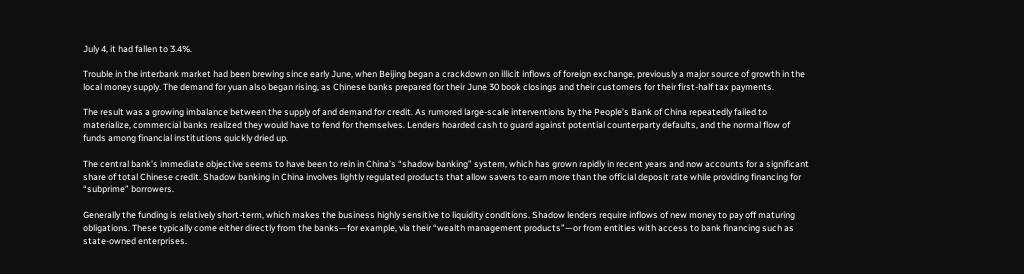July 4, it had fallen to 3.4%.

Trouble in the interbank market had been brewing since early June, when Beijing began a crackdown on illicit inflows of foreign exchange, previously a major source of growth in the local money supply. The demand for yuan also began rising, as Chinese banks prepared for their June 30 book closings and their customers for their first-half tax payments.

The result was a growing imbalance between the supply of and demand for credit. As rumored large-scale interventions by the People’s Bank of China repeatedly failed to materialize, commercial banks realized they would have to fend for themselves. Lenders hoarded cash to guard against potential counterparty defaults, and the normal flow of funds among financial institutions quickly dried up.

The central bank’s immediate objective seems to have been to rein in China’s “shadow banking” system, which has grown rapidly in recent years and now accounts for a significant share of total Chinese credit. Shadow banking in China involves lightly regulated products that allow savers to earn more than the official deposit rate while providing financing for “subprime” borrowers.

Generally the funding is relatively short-term, which makes the business highly sensitive to liquidity conditions. Shadow lenders require inflows of new money to pay off maturing obligations. These typically come either directly from the banks—for example, via their “wealth management products”—or from entities with access to bank financing such as state-owned enterprises.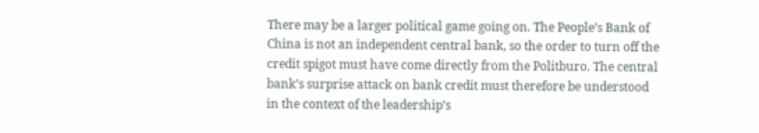There may be a larger political game going on. The People’s Bank of China is not an independent central bank, so the order to turn off the credit spigot must have come directly from the Politburo. The central bank’s surprise attack on bank credit must therefore be understood in the context of the leadership’s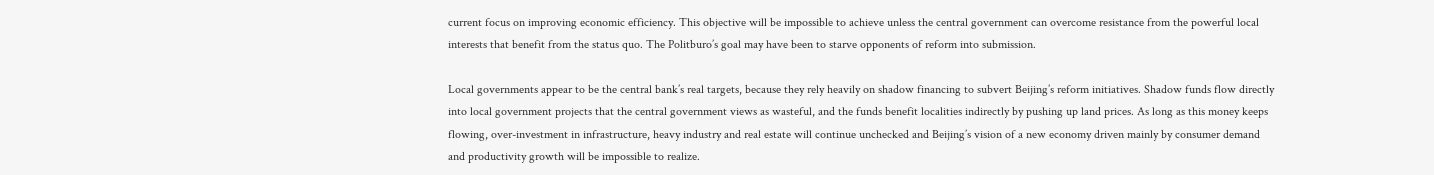current focus on improving economic efficiency. This objective will be impossible to achieve unless the central government can overcome resistance from the powerful local interests that benefit from the status quo. The Politburo’s goal may have been to starve opponents of reform into submission.

Local governments appear to be the central bank’s real targets, because they rely heavily on shadow financing to subvert Beijing’s reform initiatives. Shadow funds flow directly into local government projects that the central government views as wasteful, and the funds benefit localities indirectly by pushing up land prices. As long as this money keeps flowing, over-investment in infrastructure, heavy industry and real estate will continue unchecked and Beijing’s vision of a new economy driven mainly by consumer demand and productivity growth will be impossible to realize.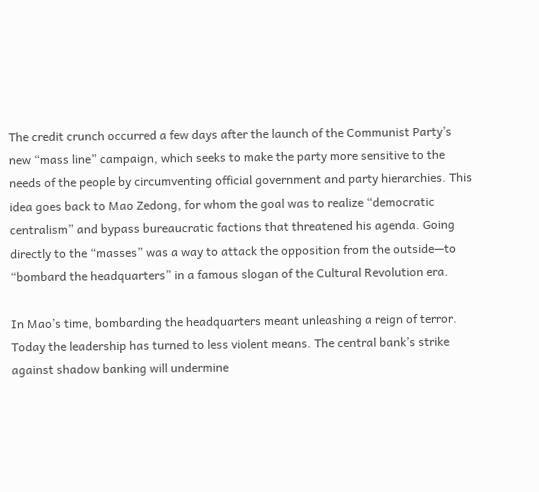The credit crunch occurred a few days after the launch of the Communist Party’s new “mass line” campaign, which seeks to make the party more sensitive to the needs of the people by circumventing official government and party hierarchies. This idea goes back to Mao Zedong, for whom the goal was to realize “democratic centralism” and bypass bureaucratic factions that threatened his agenda. Going directly to the “masses” was a way to attack the opposition from the outside—to “bombard the headquarters” in a famous slogan of the Cultural Revolution era.

In Mao’s time, bombarding the headquarters meant unleashing a reign of terror. Today the leadership has turned to less violent means. The central bank’s strike against shadow banking will undermine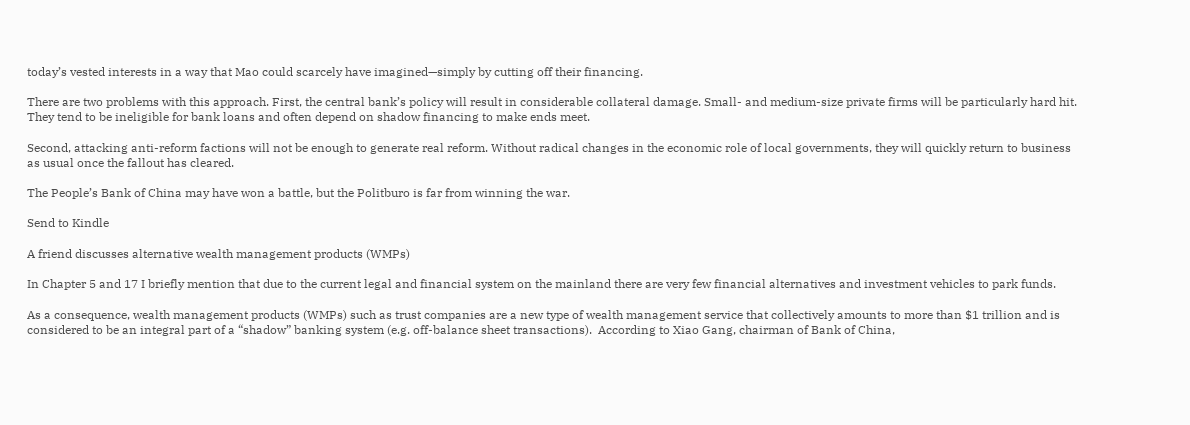today’s vested interests in a way that Mao could scarcely have imagined—simply by cutting off their financing.

There are two problems with this approach. First, the central bank’s policy will result in considerable collateral damage. Small- and medium-size private firms will be particularly hard hit. They tend to be ineligible for bank loans and often depend on shadow financing to make ends meet.

Second, attacking anti-reform factions will not be enough to generate real reform. Without radical changes in the economic role of local governments, they will quickly return to business as usual once the fallout has cleared.

The People’s Bank of China may have won a battle, but the Politburo is far from winning the war.

Send to Kindle

A friend discusses alternative wealth management products (WMPs)

In Chapter 5 and 17 I briefly mention that due to the current legal and financial system on the mainland there are very few financial alternatives and investment vehicles to park funds.

As a consequence, wealth management products (WMPs) such as trust companies are a new type of wealth management service that collectively amounts to more than $1 trillion and is considered to be an integral part of a “shadow” banking system (e.g. off-balance sheet transactions).  According to Xiao Gang, chairman of Bank of China,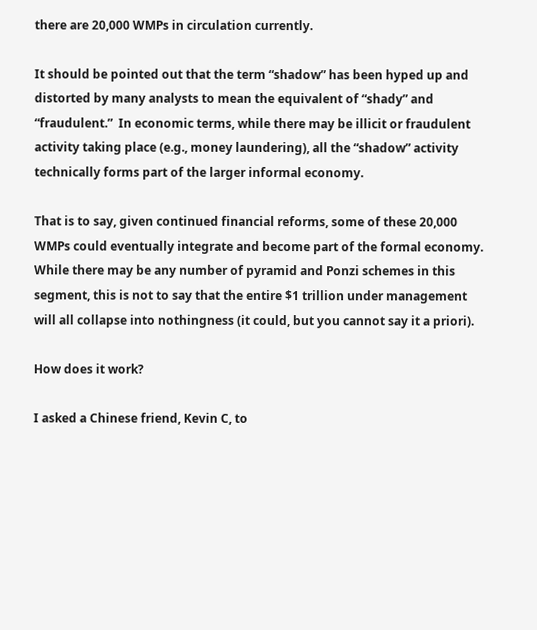there are 20,000 WMPs in circulation currently.

It should be pointed out that the term “shadow” has been hyped up and distorted by many analysts to mean the equivalent of “shady” and “fraudulent.”  In economic terms, while there may be illicit or fraudulent activity taking place (e.g., money laundering), all the “shadow” activity technically forms part of the larger informal economy.

That is to say, given continued financial reforms, some of these 20,000 WMPs could eventually integrate and become part of the formal economy.  While there may be any number of pyramid and Ponzi schemes in this segment, this is not to say that the entire $1 trillion under management will all collapse into nothingness (it could, but you cannot say it a priori).

How does it work?

I asked a Chinese friend, Kevin C, to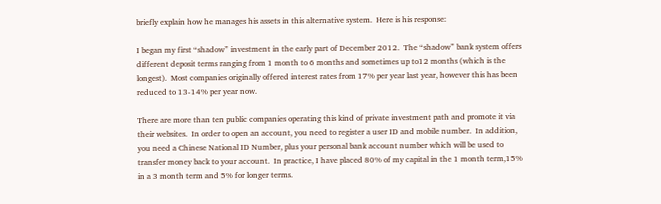briefly explain how he manages his assets in this alternative system.  Here is his response:

I began my first “shadow” investment in the early part of December 2012.  The “shadow” bank system offers different deposit terms ranging from 1 month to 6 months and sometimes up to12 months (which is the longest).  Most companies originally offered interest rates from 17% per year last year, however this has been reduced to 13-14% per year now.

There are more than ten public companies operating this kind of private investment path and promote it via their websites.  In order to open an account, you need to register a user ID and mobile number.  In addition, you need a Chinese National ID Number, plus your personal bank account number which will be used to transfer money back to your account.  In practice, I have placed 80% of my capital in the 1 month term,15% in a 3 month term and 5% for longer terms.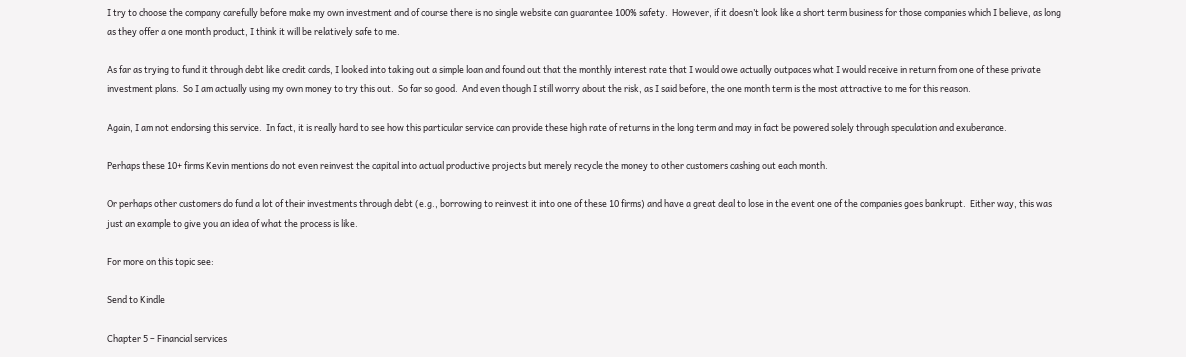I try to choose the company carefully before make my own investment and of course there is no single website can guarantee 100% safety.  However, if it doesn’t look like a short term business for those companies which I believe, as long as they offer a one month product, I think it will be relatively safe to me.

As far as trying to fund it through debt like credit cards, I looked into taking out a simple loan and found out that the monthly interest rate that I would owe actually outpaces what I would receive in return from one of these private investment plans.  So I am actually using my own money to try this out.  So far so good.  And even though I still worry about the risk, as I said before, the one month term is the most attractive to me for this reason.

Again, I am not endorsing this service.  In fact, it is really hard to see how this particular service can provide these high rate of returns in the long term and may in fact be powered solely through speculation and exuberance.

Perhaps these 10+ firms Kevin mentions do not even reinvest the capital into actual productive projects but merely recycle the money to other customers cashing out each month.

Or perhaps other customers do fund a lot of their investments through debt (e.g., borrowing to reinvest it into one of these 10 firms) and have a great deal to lose in the event one of the companies goes bankrupt.  Either way, this was just an example to give you an idea of what the process is like.

For more on this topic see:

Send to Kindle

Chapter 5 – Financial services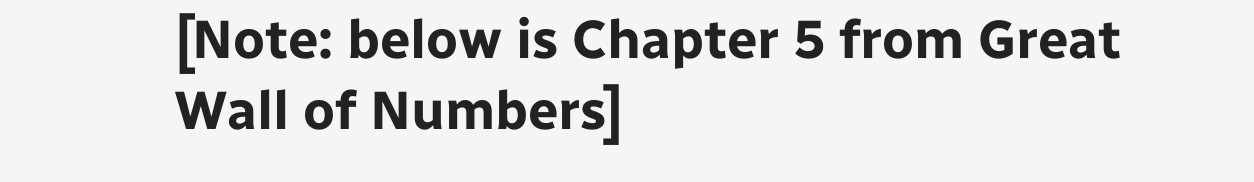[Note: below is Chapter 5 from Great Wall of Numbers]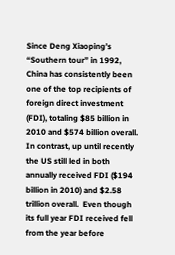Since Deng Xiaoping’s “Southern tour” in 1992, China has consistently been one of the top recipients of foreign direct investment (FDI), totaling $85 billion in 2010 and $574 billion overall.  In contrast, up until recently the US still led in both annually received FDI ($194 billion in 2010) and $2.58 trillion overall.  Even though its full year FDI received fell from the year before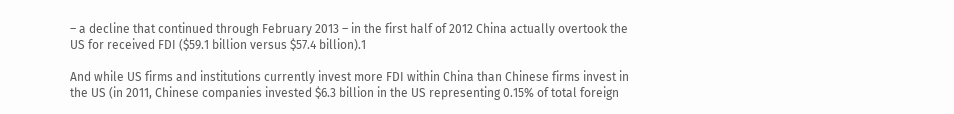– a decline that continued through February 2013 – in the first half of 2012 China actually overtook the US for received FDI ($59.1 billion versus $57.4 billion).1

And while US firms and institutions currently invest more FDI within China than Chinese firms invest in the US (in 2011, Chinese companies invested $6.3 billion in the US representing 0.15% of total foreign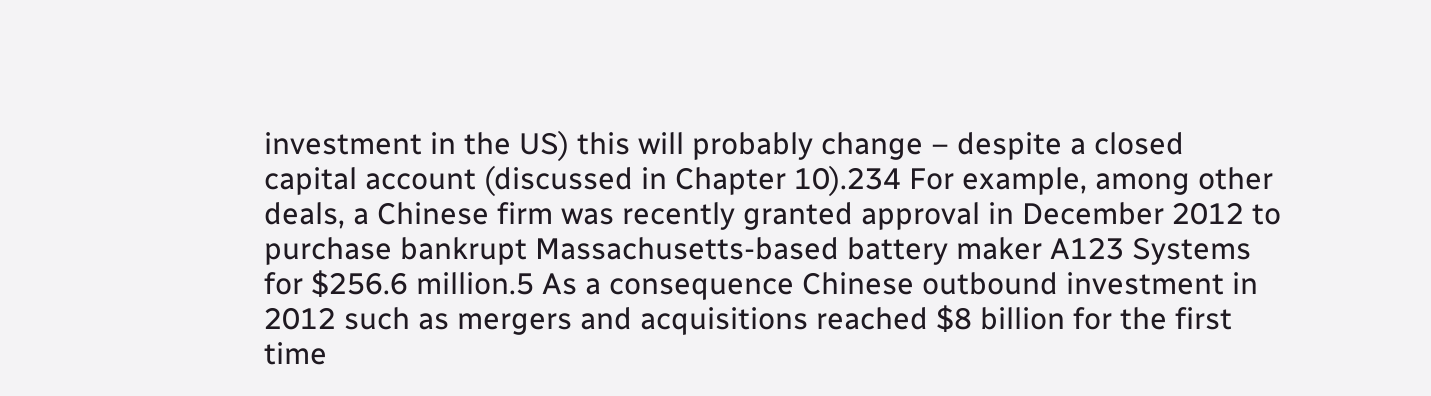investment in the US) this will probably change – despite a closed capital account (discussed in Chapter 10).234 For example, among other deals, a Chinese firm was recently granted approval in December 2012 to purchase bankrupt Massachusetts-based battery maker A123 Systems for $256.6 million.5 As a consequence Chinese outbound investment in 2012 such as mergers and acquisitions reached $8 billion for the first time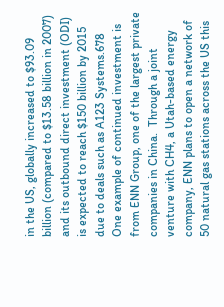in the US, globally increased to $93.09 billion (compared to $13.58 billion in 2007) and its outbound direct investment (ODI) is expected to reach $150 billion by 2015 due to deals such as A123 Systems.678 One example of continued investment is from ENN Group, one of the largest private companies in China.  Through a joint venture with CH4, a Utah-based energy company, ENN plans to open a network of 50 natural gas stations across the US this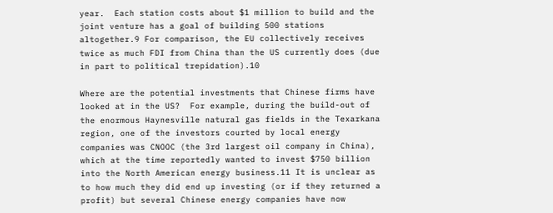year.  Each station costs about $1 million to build and the joint venture has a goal of building 500 stations altogether.9 For comparison, the EU collectively receives twice as much FDI from China than the US currently does (due in part to political trepidation).10

Where are the potential investments that Chinese firms have looked at in the US?  For example, during the build-out of the enormous Haynesville natural gas fields in the Texarkana region, one of the investors courted by local energy companies was CNOOC (the 3rd largest oil company in China), which at the time reportedly wanted to invest $750 billion into the North American energy business.11 It is unclear as to how much they did end up investing (or if they returned a profit) but several Chinese energy companies have now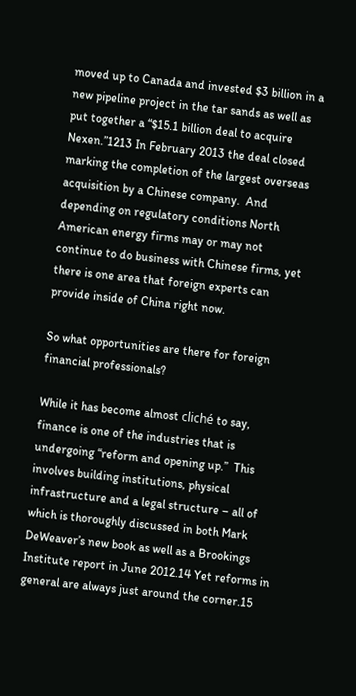moved up to Canada and invested $3 billion in a new pipeline project in the tar sands as well as put together a “$15.1 billion deal to acquire Nexen.”1213 In February 2013 the deal closed marking the completion of the largest overseas acquisition by a Chinese company.  And depending on regulatory conditions North American energy firms may or may not continue to do business with Chinese firms, yet there is one area that foreign experts can provide inside of China right now.

So what opportunities are there for foreign financial professionals?

While it has become almost cliché to say, finance is one of the industries that is undergoing “reform and opening up.”  This involves building institutions, physical infrastructure and a legal structure – all of which is thoroughly discussed in both Mark DeWeaver’s new book as well as a Brookings Institute report in June 2012.14 Yet reforms in general are always just around the corner.15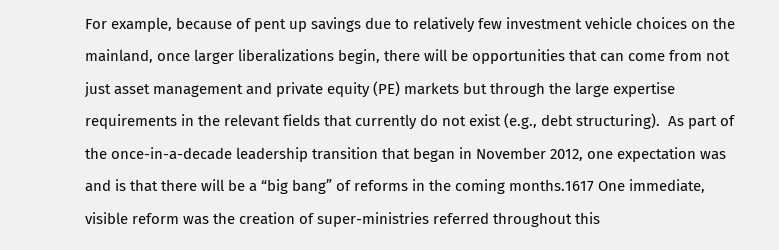For example, because of pent up savings due to relatively few investment vehicle choices on the mainland, once larger liberalizations begin, there will be opportunities that can come from not just asset management and private equity (PE) markets but through the large expertise requirements in the relevant fields that currently do not exist (e.g., debt structuring).  As part of the once-in-a-decade leadership transition that began in November 2012, one expectation was and is that there will be a “big bang” of reforms in the coming months.1617 One immediate, visible reform was the creation of super-ministries referred throughout this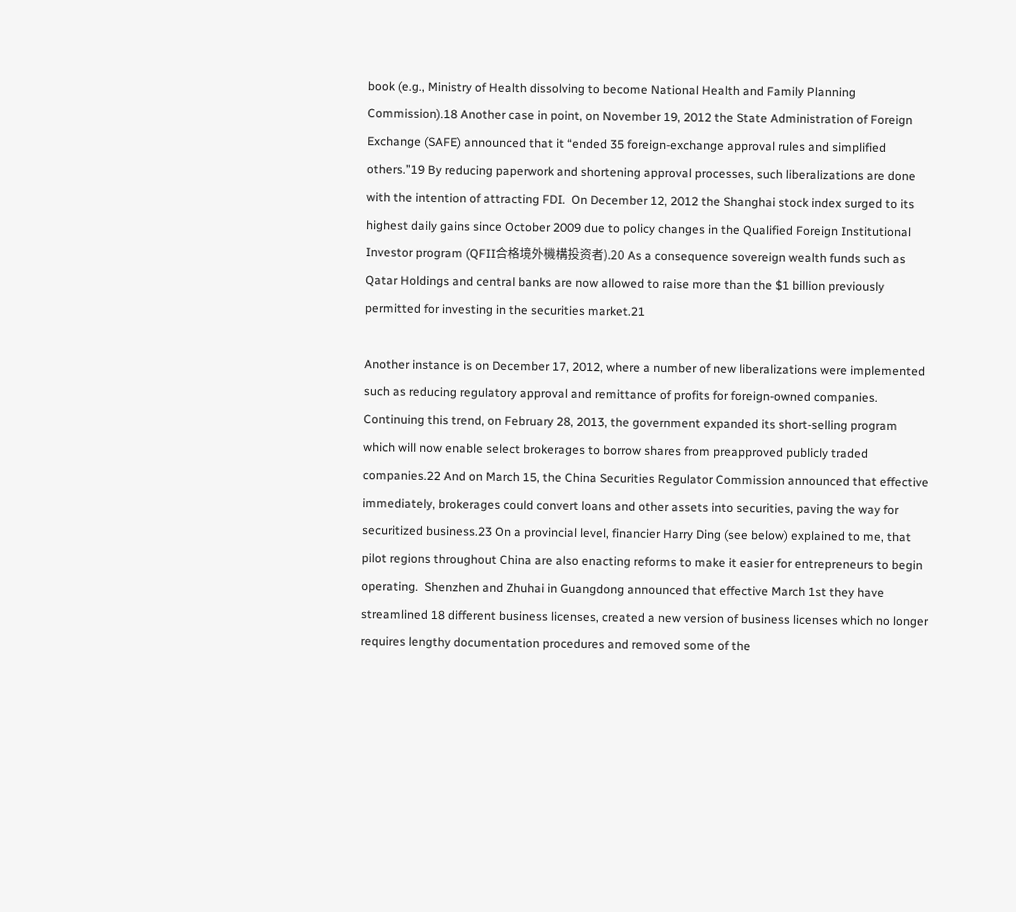book (e.g., Ministry of Health dissolving to become National Health and Family Planning Commission).18 Another case in point, on November 19, 2012 the State Administration of Foreign Exchange (SAFE) announced that it “ended 35 foreign-exchange approval rules and simplified others.”19 By reducing paperwork and shortening approval processes, such liberalizations are done with the intention of attracting FDI.  On December 12, 2012 the Shanghai stock index surged to its highest daily gains since October 2009 due to policy changes in the Qualified Foreign Institutional Investor program (QFII合格境外機構投资者).20 As a consequence sovereign wealth funds such as Qatar Holdings and central banks are now allowed to raise more than the $1 billion previously permitted for investing in the securities market.21

Another instance is on December 17, 2012, where a number of new liberalizations were implemented such as reducing regulatory approval and remittance of profits for foreign-owned companies.  Continuing this trend, on February 28, 2013, the government expanded its short-selling program which will now enable select brokerages to borrow shares from preapproved publicly traded companies.22 And on March 15, the China Securities Regulator Commission announced that effective immediately, brokerages could convert loans and other assets into securities, paving the way for securitized business.23 On a provincial level, financier Harry Ding (see below) explained to me, that pilot regions throughout China are also enacting reforms to make it easier for entrepreneurs to begin operating.  Shenzhen and Zhuhai in Guangdong announced that effective March 1st they have streamlined 18 different business licenses, created a new version of business licenses which no longer requires lengthy documentation procedures and removed some of the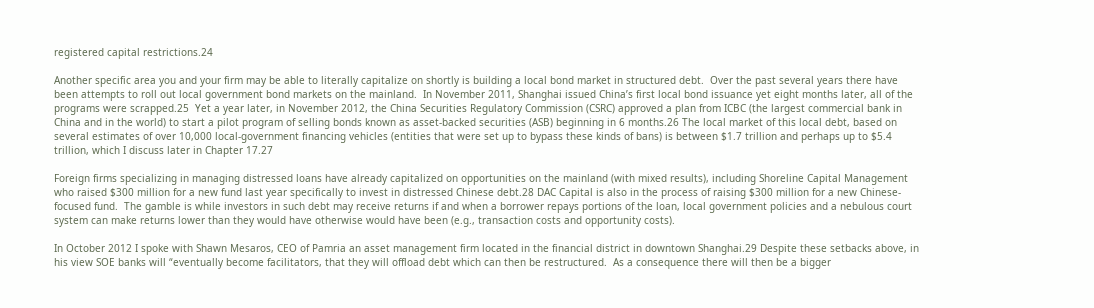registered capital restrictions.24

Another specific area you and your firm may be able to literally capitalize on shortly is building a local bond market in structured debt.  Over the past several years there have been attempts to roll out local government bond markets on the mainland.  In November 2011, Shanghai issued China’s first local bond issuance yet eight months later, all of the programs were scrapped.25  Yet a year later, in November 2012, the China Securities Regulatory Commission (CSRC) approved a plan from ICBC (the largest commercial bank in China and in the world) to start a pilot program of selling bonds known as asset-backed securities (ASB) beginning in 6 months.26 The local market of this local debt, based on several estimates of over 10,000 local-government financing vehicles (entities that were set up to bypass these kinds of bans) is between $1.7 trillion and perhaps up to $5.4 trillion, which I discuss later in Chapter 17.27

Foreign firms specializing in managing distressed loans have already capitalized on opportunities on the mainland (with mixed results), including Shoreline Capital Management who raised $300 million for a new fund last year specifically to invest in distressed Chinese debt.28 DAC Capital is also in the process of raising $300 million for a new Chinese-focused fund.  The gamble is while investors in such debt may receive returns if and when a borrower repays portions of the loan, local government policies and a nebulous court system can make returns lower than they would have otherwise would have been (e.g., transaction costs and opportunity costs).

In October 2012 I spoke with Shawn Mesaros, CEO of Pamria an asset management firm located in the financial district in downtown Shanghai.29 Despite these setbacks above, in his view SOE banks will “eventually become facilitators, that they will offload debt which can then be restructured.  As a consequence there will then be a bigger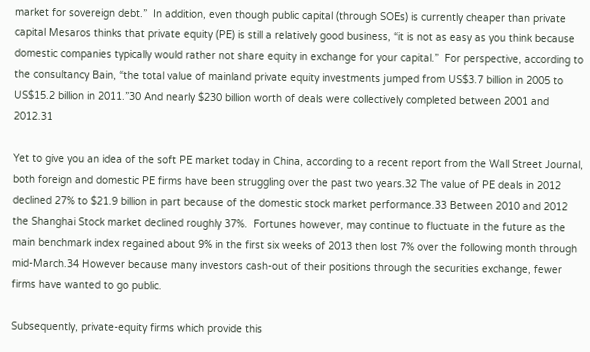market for sovereign debt.”  In addition, even though public capital (through SOEs) is currently cheaper than private capital Mesaros thinks that private equity (PE) is still a relatively good business, “it is not as easy as you think because domestic companies typically would rather not share equity in exchange for your capital.”  For perspective, according to the consultancy Bain, “the total value of mainland private equity investments jumped from US$3.7 billion in 2005 to US$15.2 billion in 2011.”30 And nearly $230 billion worth of deals were collectively completed between 2001 and 2012.31

Yet to give you an idea of the soft PE market today in China, according to a recent report from the Wall Street Journal, both foreign and domestic PE firms have been struggling over the past two years.32 The value of PE deals in 2012 declined 27% to $21.9 billion in part because of the domestic stock market performance.33 Between 2010 and 2012 the Shanghai Stock market declined roughly 37%.  Fortunes however, may continue to fluctuate in the future as the main benchmark index regained about 9% in the first six weeks of 2013 then lost 7% over the following month through mid-March.34 However because many investors cash-out of their positions through the securities exchange, fewer firms have wanted to go public.

Subsequently, private-equity firms which provide this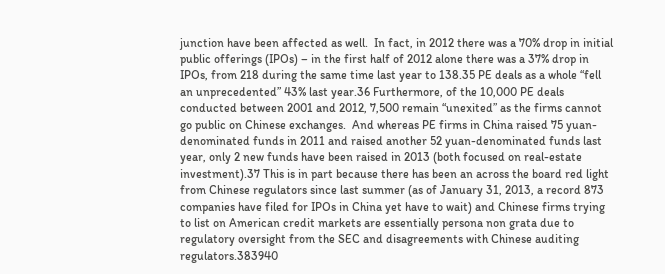junction have been affected as well.  In fact, in 2012 there was a 70% drop in initial public offerings (IPOs) – in the first half of 2012 alone there was a 37% drop in IPOs, from 218 during the same time last year to 138.35 PE deals as a whole “fell an unprecedented” 43% last year.36 Furthermore, of the 10,000 PE deals conducted between 2001 and 2012, 7,500 remain “unexited” as the firms cannot go public on Chinese exchanges.  And whereas PE firms in China raised 75 yuan-denominated funds in 2011 and raised another 52 yuan-denominated funds last year, only 2 new funds have been raised in 2013 (both focused on real-estate investment).37 This is in part because there has been an across the board red light from Chinese regulators since last summer (as of January 31, 2013, a record 873 companies have filed for IPOs in China yet have to wait) and Chinese firms trying to list on American credit markets are essentially persona non grata due to regulatory oversight from the SEC and disagreements with Chinese auditing regulators.383940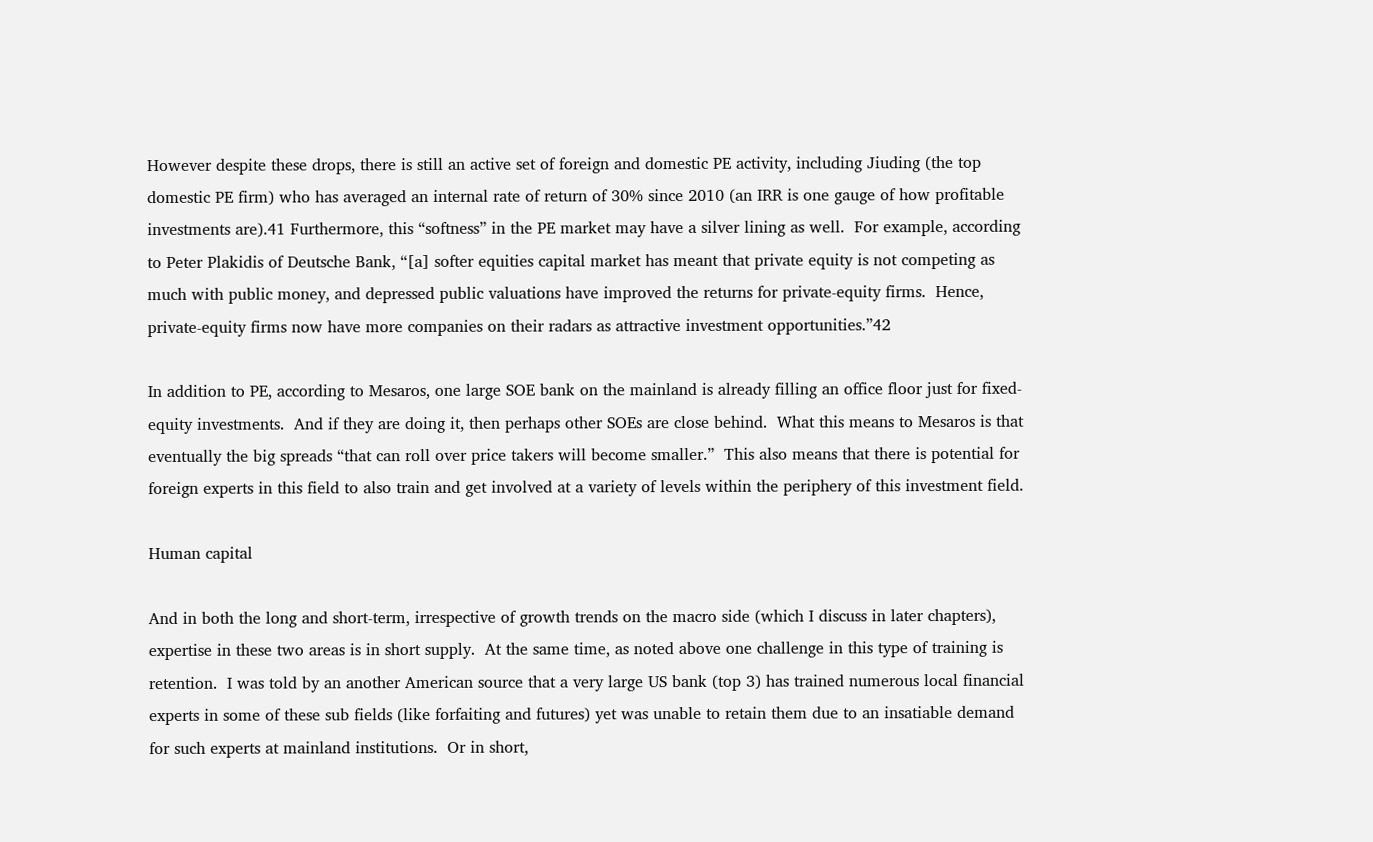However despite these drops, there is still an active set of foreign and domestic PE activity, including Jiuding (the top domestic PE firm) who has averaged an internal rate of return of 30% since 2010 (an IRR is one gauge of how profitable investments are).41 Furthermore, this “softness” in the PE market may have a silver lining as well.  For example, according to Peter Plakidis of Deutsche Bank, “[a] softer equities capital market has meant that private equity is not competing as much with public money, and depressed public valuations have improved the returns for private-equity firms.  Hence, private-equity firms now have more companies on their radars as attractive investment opportunities.”42

In addition to PE, according to Mesaros, one large SOE bank on the mainland is already filling an office floor just for fixed-equity investments.  And if they are doing it, then perhaps other SOEs are close behind.  What this means to Mesaros is that eventually the big spreads “that can roll over price takers will become smaller.”  This also means that there is potential for foreign experts in this field to also train and get involved at a variety of levels within the periphery of this investment field.

Human capital

And in both the long and short-term, irrespective of growth trends on the macro side (which I discuss in later chapters), expertise in these two areas is in short supply.  At the same time, as noted above one challenge in this type of training is retention.  I was told by an another American source that a very large US bank (top 3) has trained numerous local financial experts in some of these sub fields (like forfaiting and futures) yet was unable to retain them due to an insatiable demand for such experts at mainland institutions.  Or in short,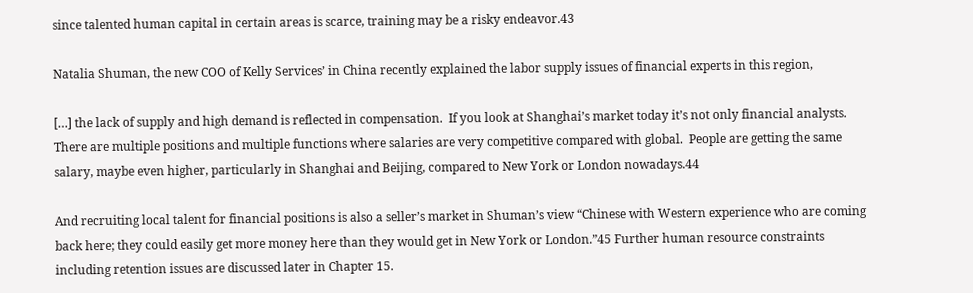since talented human capital in certain areas is scarce, training may be a risky endeavor.43

Natalia Shuman, the new COO of Kelly Services’ in China recently explained the labor supply issues of financial experts in this region,

[…] the lack of supply and high demand is reflected in compensation.  If you look at Shanghai’s market today it’s not only financial analysts.  There are multiple positions and multiple functions where salaries are very competitive compared with global.  People are getting the same salary, maybe even higher, particularly in Shanghai and Beijing, compared to New York or London nowadays.44

And recruiting local talent for financial positions is also a seller’s market in Shuman’s view “Chinese with Western experience who are coming back here; they could easily get more money here than they would get in New York or London.”45 Further human resource constraints including retention issues are discussed later in Chapter 15.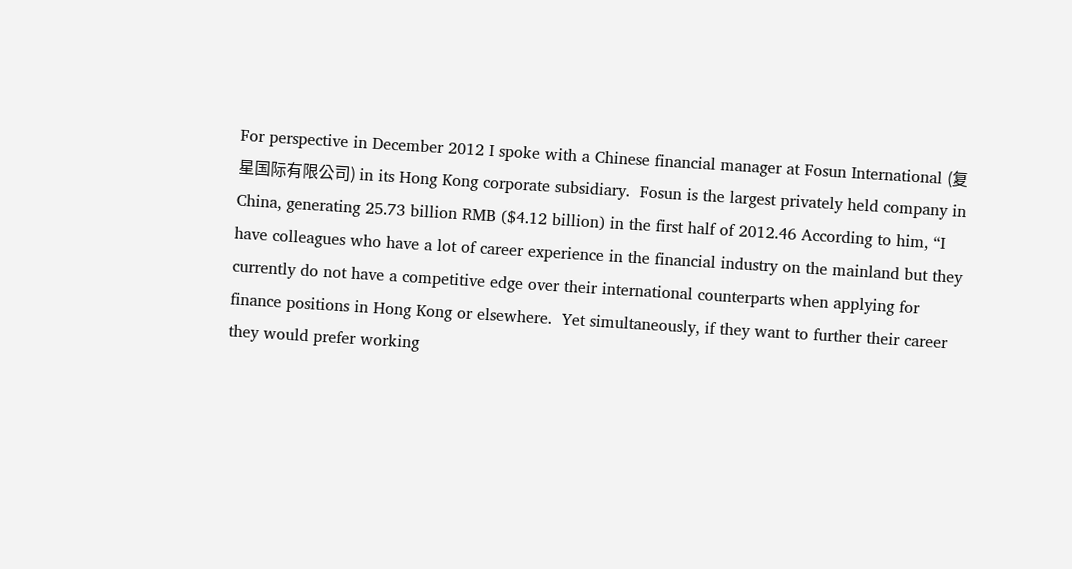For perspective in December 2012 I spoke with a Chinese financial manager at Fosun International (复星国际有限公司) in its Hong Kong corporate subsidiary.  Fosun is the largest privately held company in China, generating 25.73 billion RMB ($4.12 billion) in the first half of 2012.46 According to him, “I have colleagues who have a lot of career experience in the financial industry on the mainland but they currently do not have a competitive edge over their international counterparts when applying for finance positions in Hong Kong or elsewhere.  Yet simultaneously, if they want to further their career they would prefer working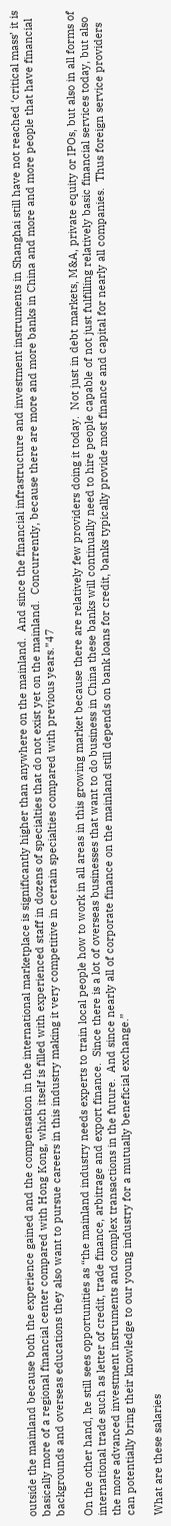outside the mainland because both the experience gained and the compensation in the international marketplace is significantly higher than anywhere on the mainland.  And since the financial infrastructure and investment instruments in Shanghai still have not reached ‘critical mass’ it is basically more of a regional financial center compared with Hong Kong, which itself is filled with experienced staff in dozens of specialties that do not exist yet on the mainland.  Concurrently, because there are more and more banks in China and more and more people that have financial backgrounds and overseas educations they also want to pursue careers in this industry making it very competitive in certain specialties compared with previous years.”47

On the other hand, he still sees opportunities as “the mainland industry needs experts to train local people how to work in all areas in this growing market because there are relatively few providers doing it today.  Not just in debt markets, M&A, private equity or IPOs, but also in all forms of international trade such as letter of credit, trade finance, arbitrage and export finance.  Since there is a lot of overseas businesses that want to do business in China these banks will continually need to hire people capable of not just fulfilling relatively basic financial services today, but also the more advanced investment instruments and complex transactions in the future.  And since nearly all of corporate finance on the mainland still depends on bank loans for credit, banks typically provide most finance and capital for nearly all companies.  Thus foreign service providers can potentially bring their knowledge to our young industry for a mutually beneficial exchange.”

What are these salaries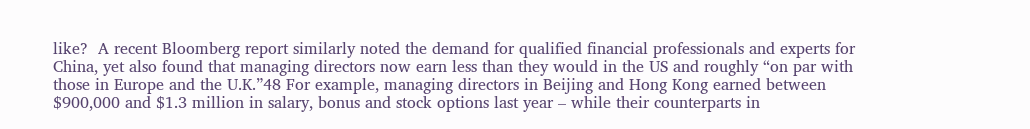like?  A recent Bloomberg report similarly noted the demand for qualified financial professionals and experts for China, yet also found that managing directors now earn less than they would in the US and roughly “on par with those in Europe and the U.K.”48 For example, managing directors in Beijing and Hong Kong earned between $900,000 and $1.3 million in salary, bonus and stock options last year – while their counterparts in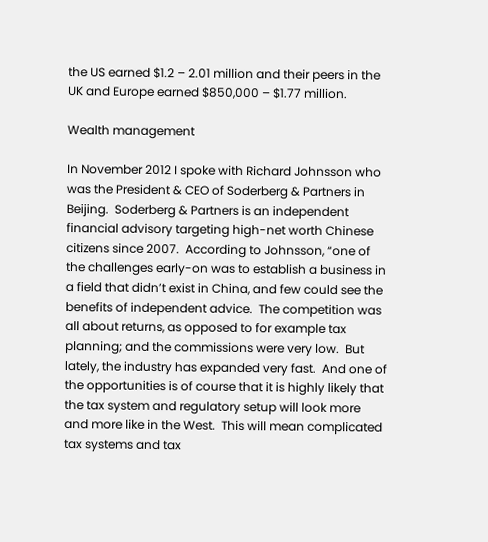the US earned $1.2 – 2.01 million and their peers in the UK and Europe earned $850,000 – $1.77 million.

Wealth management

In November 2012 I spoke with Richard Johnsson who was the President & CEO of Soderberg & Partners in Beijing.  Soderberg & Partners is an independent financial advisory targeting high-net worth Chinese citizens since 2007.  According to Johnsson, “one of the challenges early-on was to establish a business in a field that didn’t exist in China, and few could see the benefits of independent advice.  The competition was all about returns, as opposed to for example tax planning; and the commissions were very low.  But lately, the industry has expanded very fast.  And one of the opportunities is of course that it is highly likely that the tax system and regulatory setup will look more and more like in the West.  This will mean complicated tax systems and tax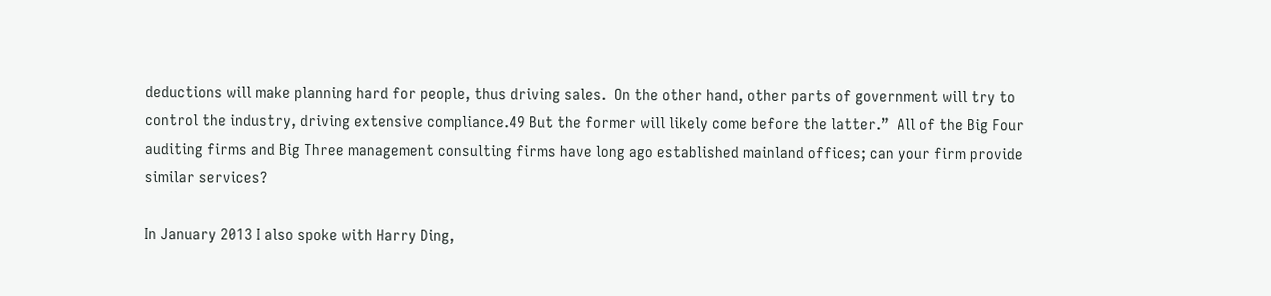deductions will make planning hard for people, thus driving sales.  On the other hand, other parts of government will try to control the industry, driving extensive compliance.49 But the former will likely come before the latter.”  All of the Big Four auditing firms and Big Three management consulting firms have long ago established mainland offices; can your firm provide similar services?

In January 2013 I also spoke with Harry Ding,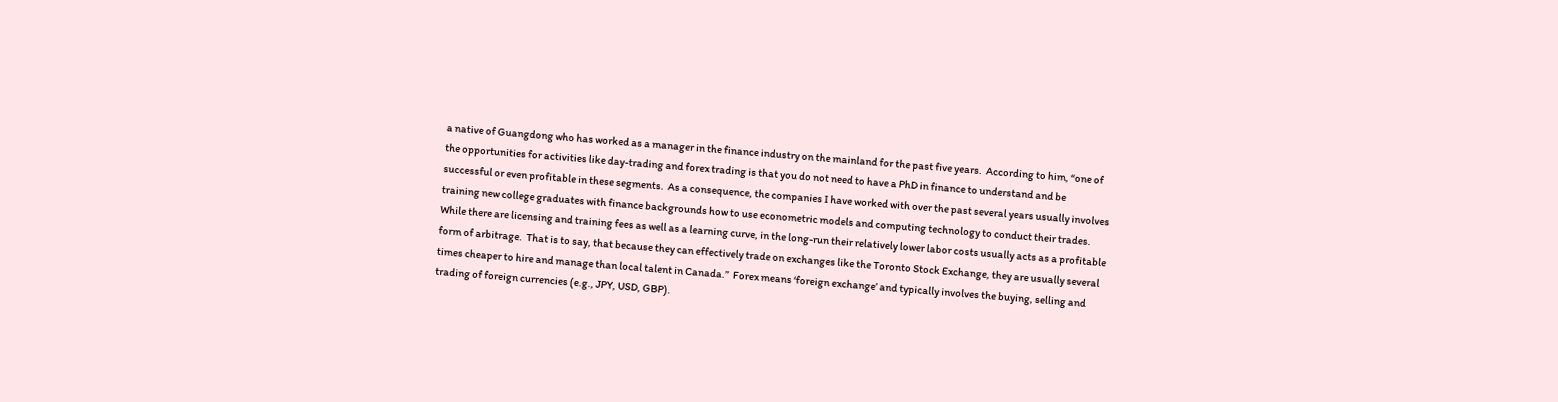a native of Guangdong who has worked as a manager in the finance industry on the mainland for the past five years.  According to him, “one of the opportunities for activities like day-trading and forex trading is that you do not need to have a PhD in finance to understand and be successful or even profitable in these segments.  As a consequence, the companies I have worked with over the past several years usually involves training new college graduates with finance backgrounds how to use econometric models and computing technology to conduct their trades.  While there are licensing and training fees as well as a learning curve, in the long-run their relatively lower labor costs usually acts as a profitable form of arbitrage.  That is to say, that because they can effectively trade on exchanges like the Toronto Stock Exchange, they are usually several times cheaper to hire and manage than local talent in Canada.”  Forex means ‘foreign exchange’ and typically involves the buying, selling and trading of foreign currencies (e.g., JPY, USD, GBP).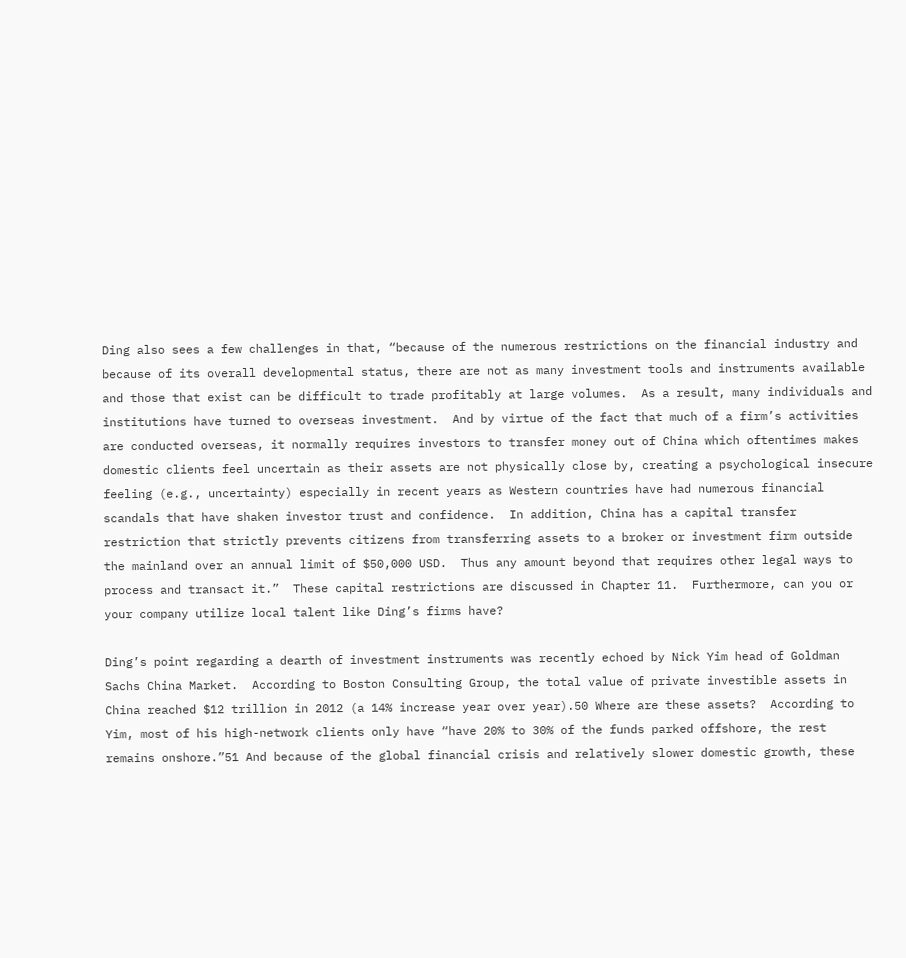Ding also sees a few challenges in that, “because of the numerous restrictions on the financial industry and because of its overall developmental status, there are not as many investment tools and instruments available and those that exist can be difficult to trade profitably at large volumes.  As a result, many individuals and institutions have turned to overseas investment.  And by virtue of the fact that much of a firm’s activities are conducted overseas, it normally requires investors to transfer money out of China which oftentimes makes domestic clients feel uncertain as their assets are not physically close by, creating a psychological insecure feeling (e.g., uncertainty) especially in recent years as Western countries have had numerous financial scandals that have shaken investor trust and confidence.  In addition, China has a capital transfer restriction that strictly prevents citizens from transferring assets to a broker or investment firm outside the mainland over an annual limit of $50,000 USD.  Thus any amount beyond that requires other legal ways to process and transact it.”  These capital restrictions are discussed in Chapter 11.  Furthermore, can you or your company utilize local talent like Ding’s firms have?

Ding’s point regarding a dearth of investment instruments was recently echoed by Nick Yim head of Goldman Sachs China Market.  According to Boston Consulting Group, the total value of private investible assets in China reached $12 trillion in 2012 (a 14% increase year over year).50 Where are these assets?  According to Yim, most of his high-network clients only have “have 20% to 30% of the funds parked offshore, the rest remains onshore.”51 And because of the global financial crisis and relatively slower domestic growth, these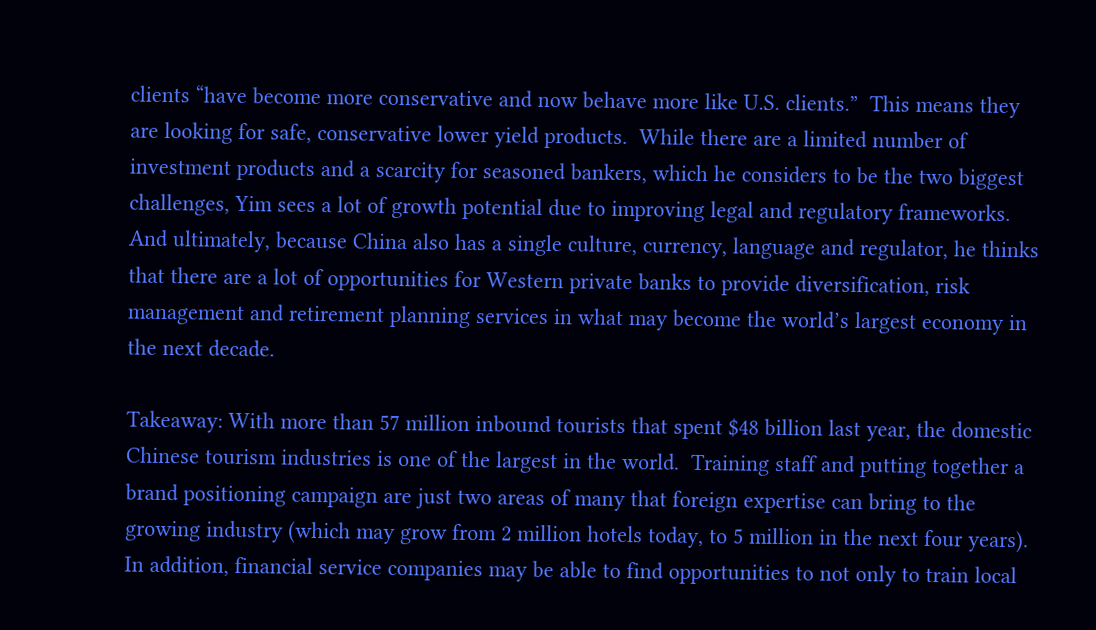clients “have become more conservative and now behave more like U.S. clients.”  This means they are looking for safe, conservative lower yield products.  While there are a limited number of investment products and a scarcity for seasoned bankers, which he considers to be the two biggest challenges, Yim sees a lot of growth potential due to improving legal and regulatory frameworks.  And ultimately, because China also has a single culture, currency, language and regulator, he thinks that there are a lot of opportunities for Western private banks to provide diversification, risk management and retirement planning services in what may become the world’s largest economy in the next decade.

Takeaway: With more than 57 million inbound tourists that spent $48 billion last year, the domestic Chinese tourism industries is one of the largest in the world.  Training staff and putting together a brand positioning campaign are just two areas of many that foreign expertise can bring to the growing industry (which may grow from 2 million hotels today, to 5 million in the next four years).  In addition, financial service companies may be able to find opportunities to not only to train local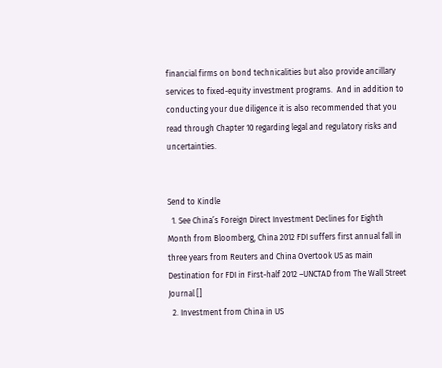financial firms on bond technicalities but also provide ancillary services to fixed-equity investment programs.  And in addition to conducting your due diligence it is also recommended that you read through Chapter 10 regarding legal and regulatory risks and uncertainties.


Send to Kindle
  1. See China’s Foreign Direct Investment Declines for Eighth Month from Bloomberg, China 2012 FDI suffers first annual fall in three years from Reuters and China Overtook US as main Destination for FDI in First-half 2012 –UNCTAD from The Wall Street Journal []
  2. Investment from China in US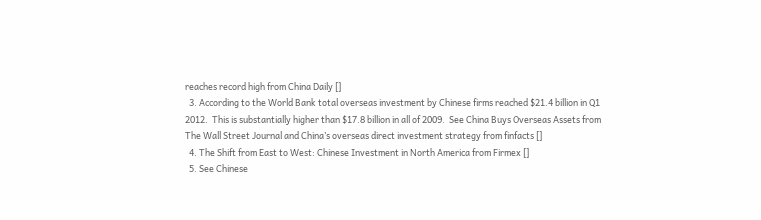reaches record high from China Daily []
  3. According to the World Bank total overseas investment by Chinese firms reached $21.4 billion in Q1 2012.  This is substantially higher than $17.8 billion in all of 2009.  See China Buys Overseas Assets from The Wall Street Journal and China’s overseas direct investment strategy from finfacts []
  4. The Shift from East to West: Chinese Investment in North America from Firmex []
  5. See Chinese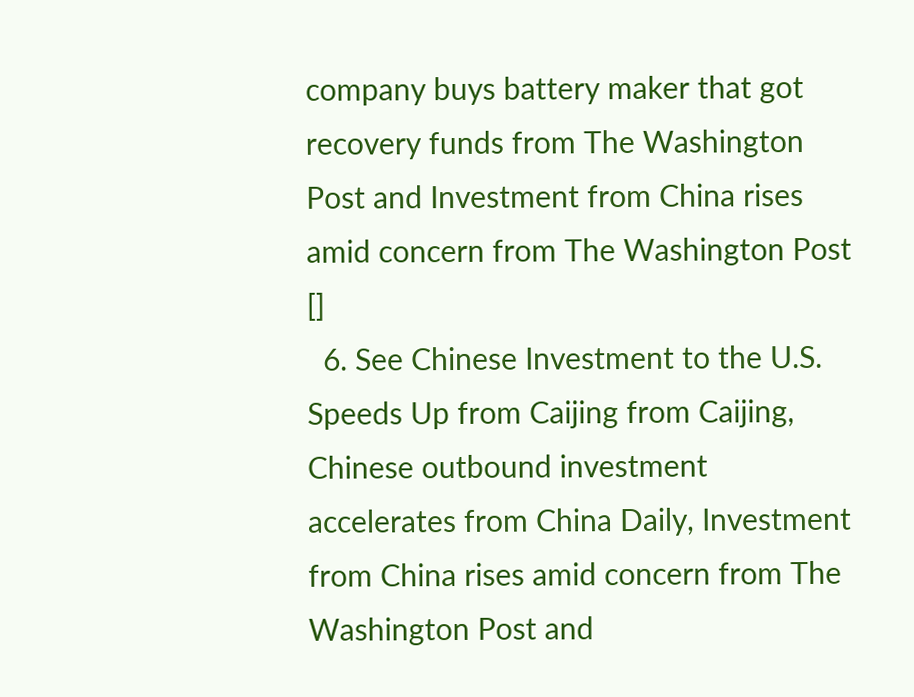company buys battery maker that got recovery funds from The Washington Post and Investment from China rises amid concern from The Washington Post []
  6. See Chinese Investment to the U.S. Speeds Up from Caijing from Caijing, Chinese outbound investment accelerates from China Daily, Investment from China rises amid concern from The Washington Post and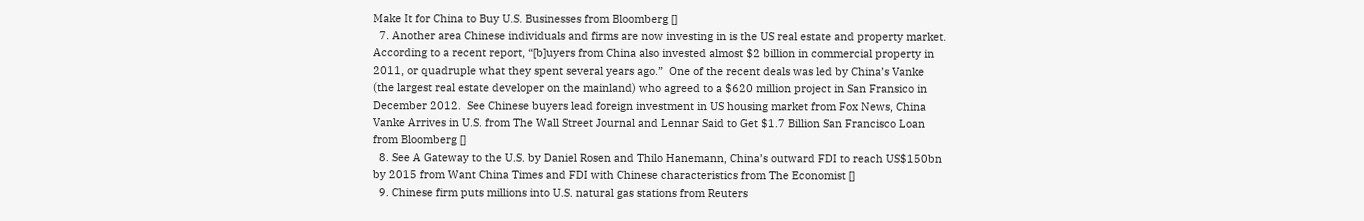Make It for China to Buy U.S. Businesses from Bloomberg []
  7. Another area Chinese individuals and firms are now investing in is the US real estate and property market.  According to a recent report, “[b]uyers from China also invested almost $2 billion in commercial property in 2011, or quadruple what they spent several years ago.”  One of the recent deals was led by China’s Vanke (the largest real estate developer on the mainland) who agreed to a $620 million project in San Fransico in December 2012.  See Chinese buyers lead foreign investment in US housing market from Fox News, China Vanke Arrives in U.S. from The Wall Street Journal and Lennar Said to Get $1.7 Billion San Francisco Loan from Bloomberg []
  8. See A Gateway to the U.S. by Daniel Rosen and Thilo Hanemann, China’s outward FDI to reach US$150bn by 2015 from Want China Times and FDI with Chinese characteristics from The Economist []
  9. Chinese firm puts millions into U.S. natural gas stations from Reuters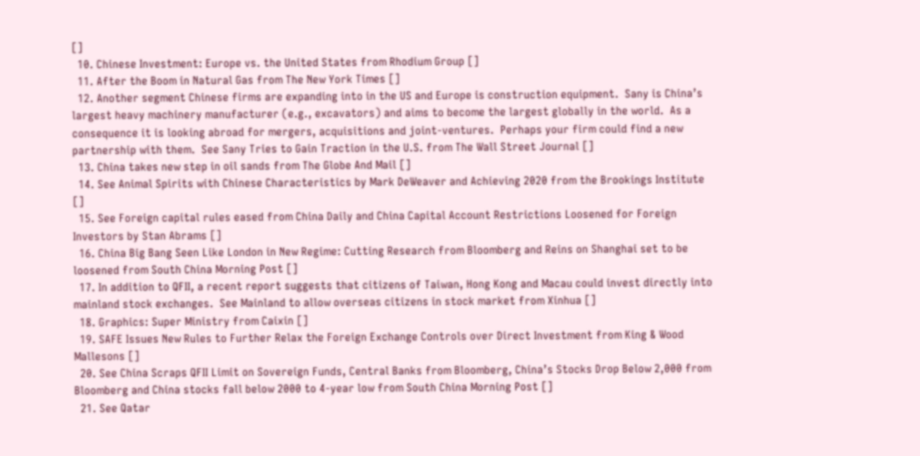[]
  10. Chinese Investment: Europe vs. the United States from Rhodium Group []
  11. After the Boom in Natural Gas from The New York Times []
  12. Another segment Chinese firms are expanding into in the US and Europe is construction equipment.  Sany is China’s largest heavy machinery manufacturer (e.g., excavators) and aims to become the largest globally in the world.  As a consequence it is looking abroad for mergers, acquisitions and joint-ventures.  Perhaps your firm could find a new partnership with them.  See Sany Tries to Gain Traction in the U.S. from The Wall Street Journal []
  13. China takes new step in oil sands from The Globe And Mail []
  14. See Animal Spirits with Chinese Characteristics by Mark DeWeaver and Achieving 2020 from the Brookings Institute []
  15. See Foreign capital rules eased from China Daily and China Capital Account Restrictions Loosened for Foreign Investors by Stan Abrams []
  16. China Big Bang Seen Like London in New Regime: Cutting Research from Bloomberg and Reins on Shanghai set to be loosened from South China Morning Post []
  17. In addition to QFII, a recent report suggests that citizens of Taiwan, Hong Kong and Macau could invest directly into mainland stock exchanges.  See Mainland to allow overseas citizens in stock market from Xinhua []
  18. Graphics: Super Ministry from Caixin []
  19. SAFE Issues New Rules to Further Relax the Foreign Exchange Controls over Direct Investment from King & Wood Mallesons []
  20. See China Scraps QFII Limit on Sovereign Funds, Central Banks from Bloomberg, China’s Stocks Drop Below 2,000 from Bloomberg and China stocks fall below 2000 to 4-year low from South China Morning Post []
  21. See Qatar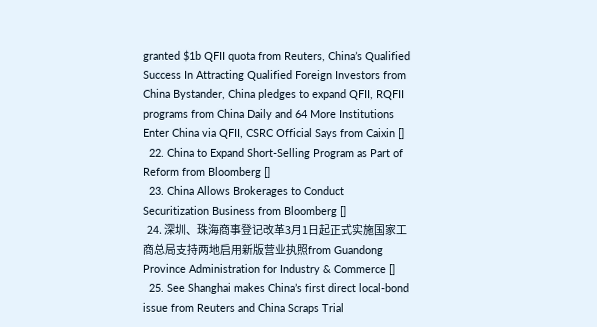granted $1b QFII quota from Reuters, China’s Qualified Success In Attracting Qualified Foreign Investors from China Bystander, China pledges to expand QFII, RQFII programs from China Daily and 64 More Institutions Enter China via QFII, CSRC Official Says from Caixin []
  22. China to Expand Short-Selling Program as Part of Reform from Bloomberg []
  23. China Allows Brokerages to Conduct Securitization Business from Bloomberg []
  24. 深圳、珠海商事登记改革3月1日起正式实施国家工商总局支持两地启用新版营业执照from Guandong Province Administration for Industry & Commerce []
  25. See Shanghai makes China’s first direct local-bond issue from Reuters and China Scraps Trial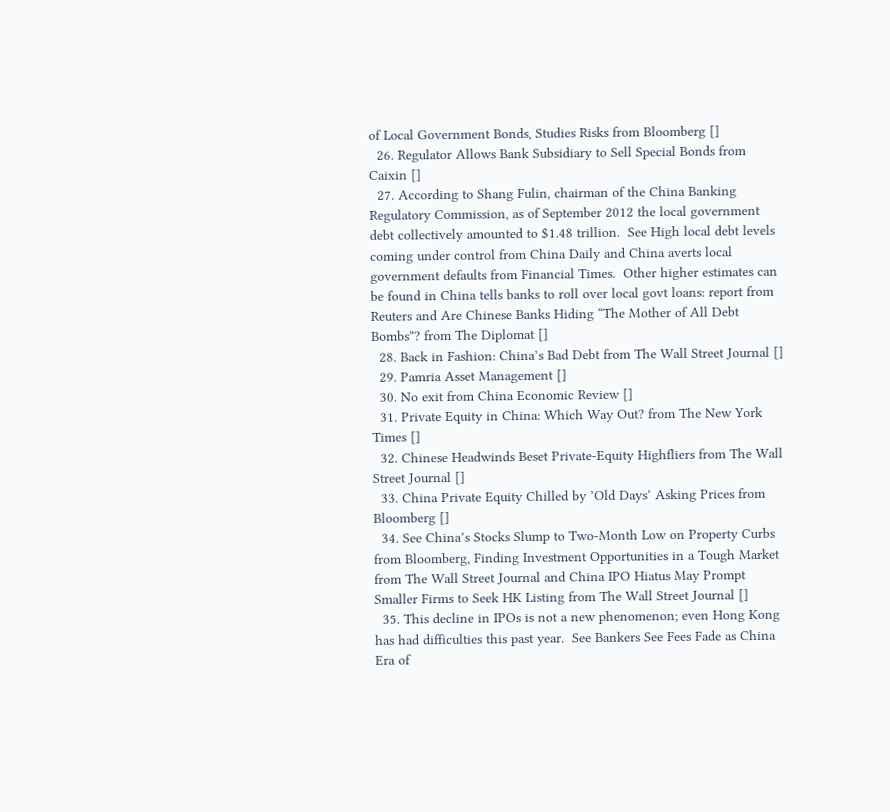of Local Government Bonds, Studies Risks from Bloomberg []
  26. Regulator Allows Bank Subsidiary to Sell Special Bonds from Caixin []
  27. According to Shang Fulin, chairman of the China Banking Regulatory Commission, as of September 2012 the local government debt collectively amounted to $1.48 trillion.  See High local debt levels coming under control from China Daily and China averts local government defaults from Financial Times.  Other higher estimates can be found in China tells banks to roll over local govt loans: report from Reuters and Are Chinese Banks Hiding “The Mother of All Debt Bombs”? from The Diplomat []
  28. Back in Fashion: China’s Bad Debt from The Wall Street Journal []
  29. Pamria Asset Management []
  30. No exit from China Economic Review []
  31. Private Equity in China: Which Way Out? from The New York Times []
  32. Chinese Headwinds Beset Private-Equity Highfliers from The Wall Street Journal []
  33. China Private Equity Chilled by ’Old Days’ Asking Prices from Bloomberg []
  34. See China’s Stocks Slump to Two-Month Low on Property Curbs from Bloomberg, Finding Investment Opportunities in a Tough Market from The Wall Street Journal and China IPO Hiatus May Prompt Smaller Firms to Seek HK Listing from The Wall Street Journal []
  35. This decline in IPOs is not a new phenomenon; even Hong Kong has had difficulties this past year.  See Bankers See Fees Fade as China Era of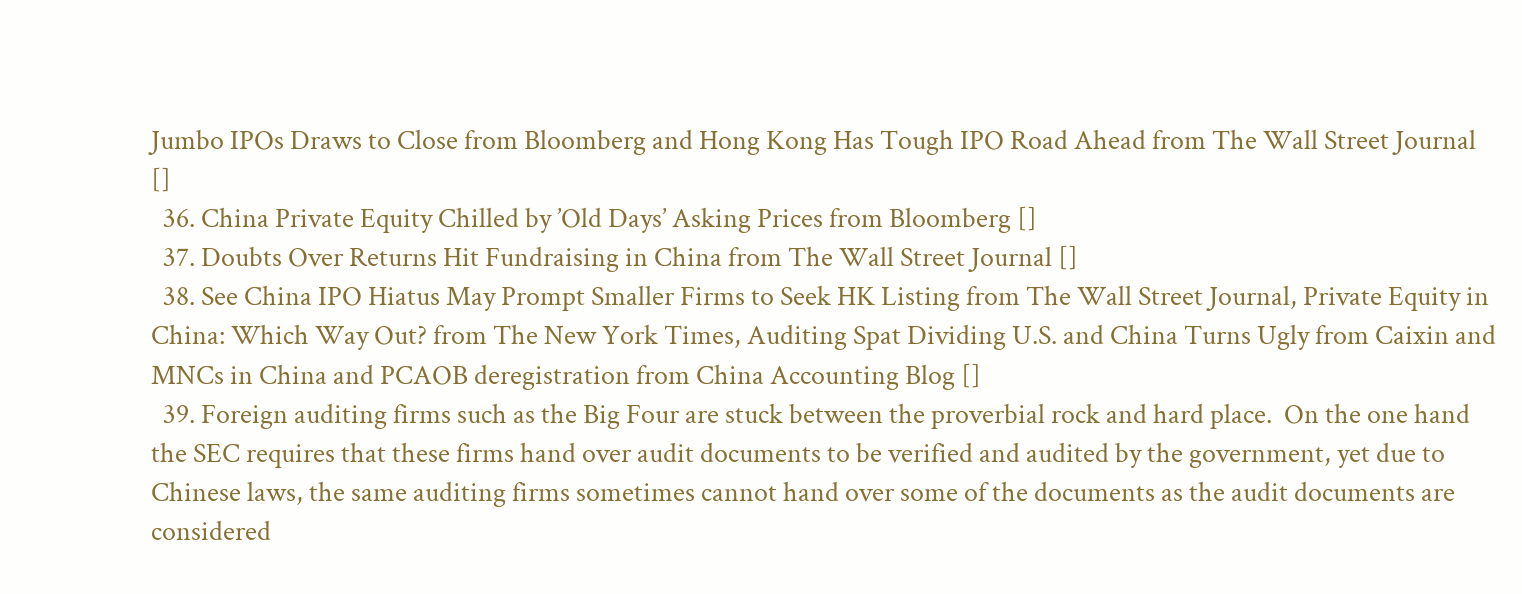Jumbo IPOs Draws to Close from Bloomberg and Hong Kong Has Tough IPO Road Ahead from The Wall Street Journal []
  36. China Private Equity Chilled by ’Old Days’ Asking Prices from Bloomberg []
  37. Doubts Over Returns Hit Fundraising in China from The Wall Street Journal []
  38. See China IPO Hiatus May Prompt Smaller Firms to Seek HK Listing from The Wall Street Journal, Private Equity in China: Which Way Out? from The New York Times, Auditing Spat Dividing U.S. and China Turns Ugly from Caixin and MNCs in China and PCAOB deregistration from China Accounting Blog []
  39. Foreign auditing firms such as the Big Four are stuck between the proverbial rock and hard place.  On the one hand the SEC requires that these firms hand over audit documents to be verified and audited by the government, yet due to Chinese laws, the same auditing firms sometimes cannot hand over some of the documents as the audit documents are considered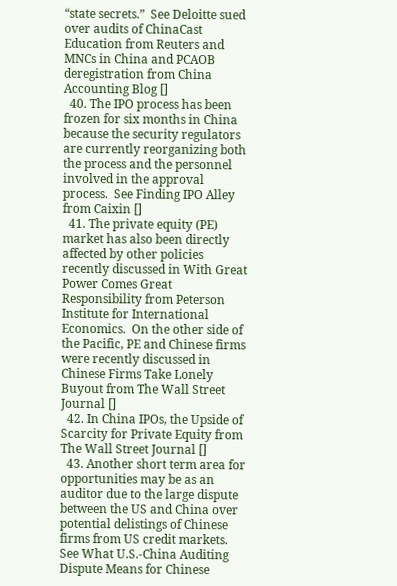“state secrets.”  See Deloitte sued over audits of ChinaCast Education from Reuters and MNCs in China and PCAOB deregistration from China Accounting Blog []
  40. The IPO process has been frozen for six months in China because the security regulators are currently reorganizing both the process and the personnel involved in the approval process.  See Finding IPO Alley from Caixin []
  41. The private equity (PE) market has also been directly affected by other policies recently discussed in With Great Power Comes Great Responsibility from Peterson Institute for International Economics.  On the other side of the Pacific, PE and Chinese firms were recently discussed in Chinese Firms Take Lonely Buyout from The Wall Street Journal []
  42. In China IPOs, the Upside of Scarcity for Private Equity from The Wall Street Journal []
  43. Another short term area for opportunities may be as an auditor due to the large dispute between the US and China over potential delistings of Chinese firms from US credit markets.  See What U.S.-China Auditing Dispute Means for Chinese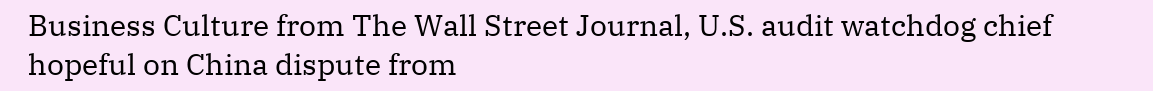Business Culture from The Wall Street Journal, U.S. audit watchdog chief hopeful on China dispute from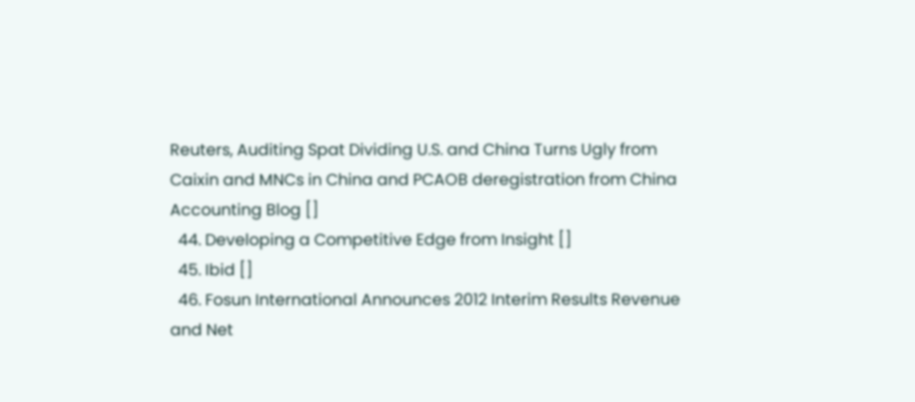Reuters, Auditing Spat Dividing U.S. and China Turns Ugly from Caixin and MNCs in China and PCAOB deregistration from China Accounting Blog []
  44. Developing a Competitive Edge from Insight []
  45. Ibid []
  46. Fosun International Announces 2012 Interim Results Revenue and Net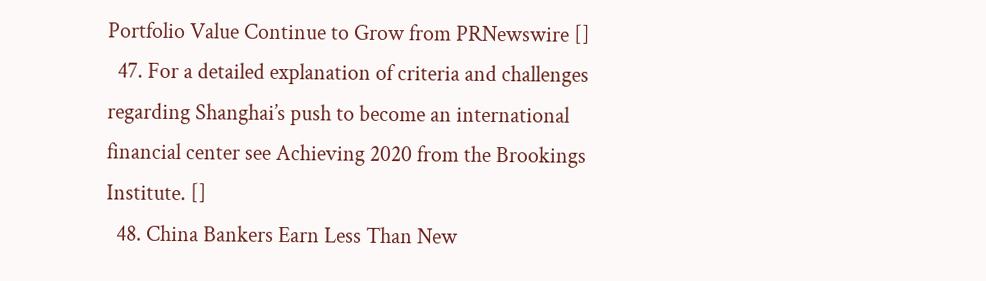Portfolio Value Continue to Grow from PRNewswire []
  47. For a detailed explanation of criteria and challenges regarding Shanghai’s push to become an international financial center see Achieving 2020 from the Brookings Institute. []
  48. China Bankers Earn Less Than New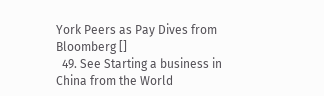York Peers as Pay Dives from Bloomberg []
  49. See Starting a business in China from the World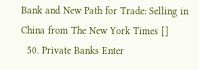Bank and New Path for Trade: Selling in China from The New York Times []
  50. Private Banks Enter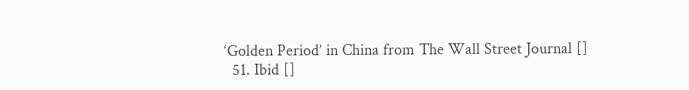‘Golden Period’ in China from The Wall Street Journal []
  51. Ibid []